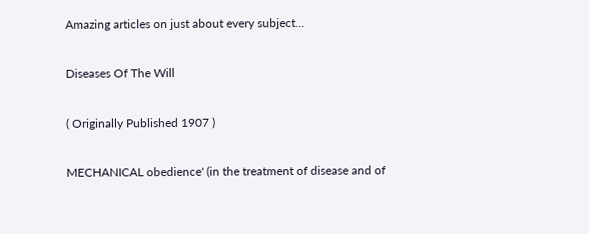Amazing articles on just about every subject...

Diseases Of The Will

( Originally Published 1907 )

MECHANICAL obedience' (in the treatment of disease and of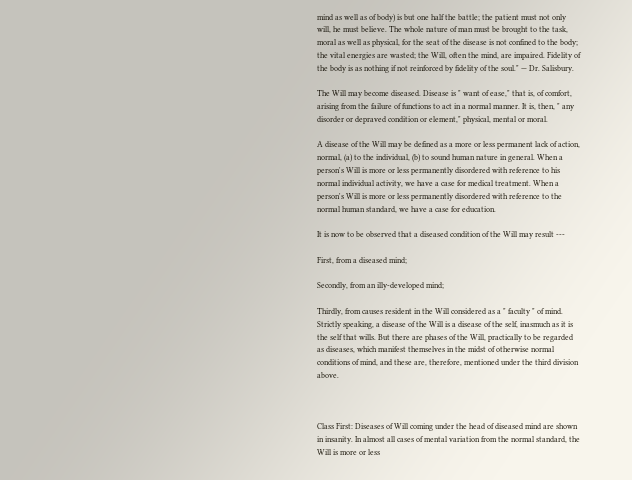mind as well as of body) is but one half the battle; the patient must not only will, he must believe. The whole nature of man must be brought to the task, moral as well as physical, for the seat of the disease is not confined to the body; the vital energies are wasted; the Will, often the mind, are impaired. Fidelity of the body is as nothing if not reinforced by fidelity of the soul." — Dr. Salisbury.

The Will may become diseased. Disease is " want of ease," that is, of comfort, arising from the failure of functions to act in a normal manner. It is, then, " any disorder or depraved condition or element," physical, mental or moral.

A disease of the Will may be defined as a more or less permanent lack of action, normal, (a) to the individual, (b) to sound human nature in general. When a person's Will is more or less permanently disordered with reference to his normal individual activity, we have a case for medical treatment. When a person's Will is more or less permanently disordered with reference to the normal human standard, we have a case for education.

It is now to be observed that a diseased condition of the Will may result ---

First, from a diseased mind;

Secondly, from an illy-developed mind;

Thirdly, from causes resident in the Will considered as a " faculty " of mind. Strictly speaking, a disease of the Will is a disease of the self, inasmuch as it is the self that wills. But there are phases of the Will, practically to be regarded as diseases, which manifest themselves in the midst of otherwise normal conditions of mind, and these are, therefore, mentioned under the third division above.



Class First: Diseases of Will coming under the head of diseased mind are shown in insanity. In almost all cases of mental variation from the normal standard, the Will is more or less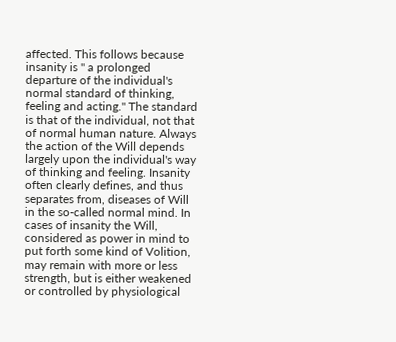affected. This follows because insanity is " a prolonged departure of the individual's normal standard of thinking, feeling and acting." The standard is that of the individual, not that of normal human nature. Always the action of the Will depends largely upon the individual's way of thinking and feeling. Insanity often clearly defines, and thus separates from, diseases of Will in the so-called normal mind. In cases of insanity the Will, considered as power in mind to put forth some kind of Volition, may remain with more or less strength, but is either weakened or controlled by physiological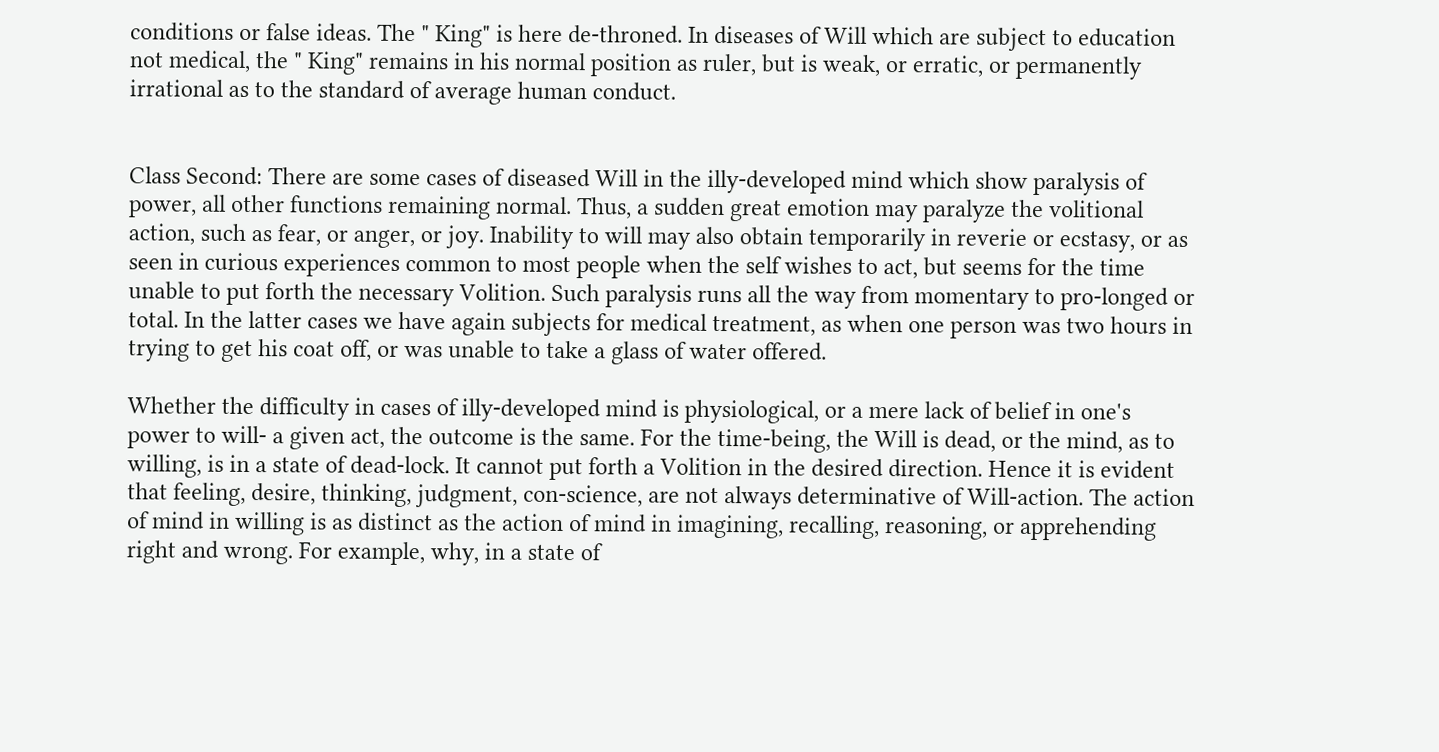conditions or false ideas. The " King" is here de-throned. In diseases of Will which are subject to education not medical, the " King" remains in his normal position as ruler, but is weak, or erratic, or permanently irrational as to the standard of average human conduct.


Class Second: There are some cases of diseased Will in the illy-developed mind which show paralysis of power, all other functions remaining normal. Thus, a sudden great emotion may paralyze the volitional action, such as fear, or anger, or joy. Inability to will may also obtain temporarily in reverie or ecstasy, or as seen in curious experiences common to most people when the self wishes to act, but seems for the time unable to put forth the necessary Volition. Such paralysis runs all the way from momentary to pro-longed or total. In the latter cases we have again subjects for medical treatment, as when one person was two hours in trying to get his coat off, or was unable to take a glass of water offered.

Whether the difficulty in cases of illy-developed mind is physiological, or a mere lack of belief in one's power to will- a given act, the outcome is the same. For the time-being, the Will is dead, or the mind, as to willing, is in a state of dead-lock. It cannot put forth a Volition in the desired direction. Hence it is evident that feeling, desire, thinking, judgment, con-science, are not always determinative of Will-action. The action of mind in willing is as distinct as the action of mind in imagining, recalling, reasoning, or apprehending right and wrong. For example, why, in a state of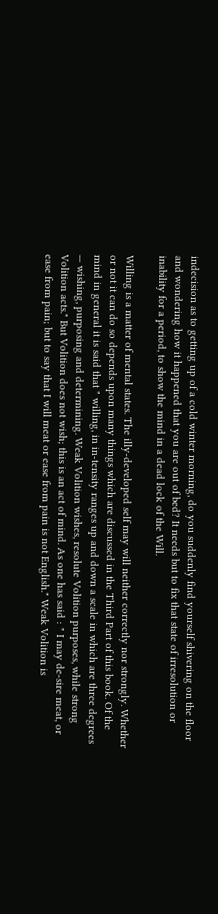indecision as to getting up of a cold winter morning, do you suddenly find yourself shivering on the floor and wondering how it happened that you are out of bed? It needs but to fix that state of irresolution or inability for a period, to show the mind in a dead lock of the Will.

Willing is a matter of mental states. The illy-developed self may will neither correctly nor strongly. Whether or not it can do so depends upon many things which are discussed in the Third Part of this book. Of the mind in general it is said that " willing, in in-tensity ranges up and down a scale in which are three degrees — wishing, purposing and determining. Weak Volition wishes, resolute Volition purposes, while strong Volition acts." But Volition does not wish; this is an act of mind. As one has said : " I may de-sire meat, or ease from pain; but to say that I will meat or ease from pain is not English." Weak Volition is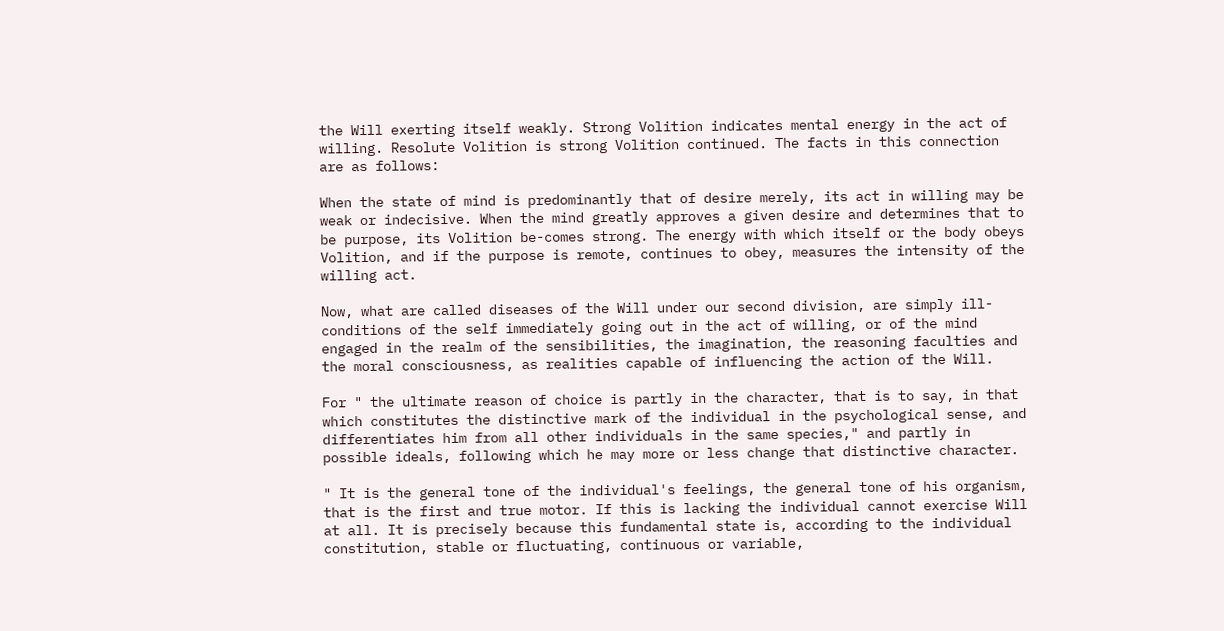the Will exerting itself weakly. Strong Volition indicates mental energy in the act of willing. Resolute Volition is strong Volition continued. The facts in this connection are as follows:

When the state of mind is predominantly that of desire merely, its act in willing may be weak or indecisive. When the mind greatly approves a given desire and determines that to be purpose, its Volition be-comes strong. The energy with which itself or the body obeys Volition, and if the purpose is remote, continues to obey, measures the intensity of the willing act.

Now, what are called diseases of the Will under our second division, are simply ill-conditions of the self immediately going out in the act of willing, or of the mind engaged in the realm of the sensibilities, the imagination, the reasoning faculties and the moral consciousness, as realities capable of influencing the action of the Will.

For " the ultimate reason of choice is partly in the character, that is to say, in that which constitutes the distinctive mark of the individual in the psychological sense, and differentiates him from all other individuals in the same species," and partly in possible ideals, following which he may more or less change that distinctive character.

" It is the general tone of the individual's feelings, the general tone of his organism, that is the first and true motor. If this is lacking the individual cannot exercise Will at all. It is precisely because this fundamental state is, according to the individual constitution, stable or fluctuating, continuous or variable,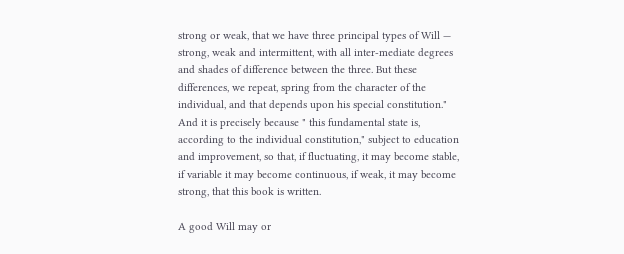strong or weak, that we have three principal types of Will — strong, weak and intermittent, with all inter-mediate degrees and shades of difference between the three. But these differences, we repeat, spring from the character of the individual, and that depends upon his special constitution." And it is precisely because " this fundamental state is, according to the individual constitution," subject to education and improvement, so that, if fluctuating, it may become stable, if variable it may become continuous, if weak, it may become strong, that this book is written.

A good Will may or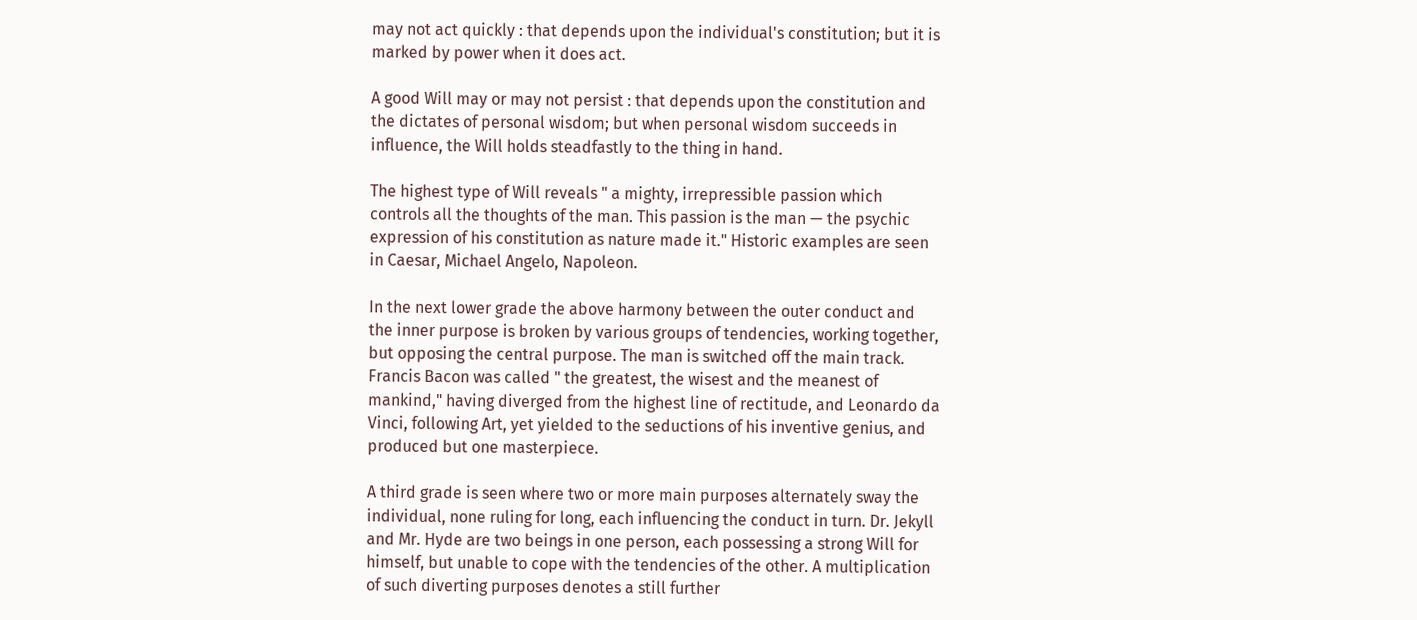may not act quickly : that depends upon the individual's constitution; but it is marked by power when it does act.

A good Will may or may not persist : that depends upon the constitution and the dictates of personal wisdom; but when personal wisdom succeeds in influence, the Will holds steadfastly to the thing in hand.

The highest type of Will reveals " a mighty, irrepressible passion which controls all the thoughts of the man. This passion is the man — the psychic expression of his constitution as nature made it." Historic examples are seen in Caesar, Michael Angelo, Napoleon.

In the next lower grade the above harmony between the outer conduct and the inner purpose is broken by various groups of tendencies, working together, but opposing the central purpose. The man is switched off the main track. Francis Bacon was called " the greatest, the wisest and the meanest of mankind," having diverged from the highest line of rectitude, and Leonardo da Vinci, following Art, yet yielded to the seductions of his inventive genius, and produced but one masterpiece.

A third grade is seen where two or more main purposes alternately sway the individual, none ruling for long, each influencing the conduct in turn. Dr. Jekyll and Mr. Hyde are two beings in one person, each possessing a strong Will for himself, but unable to cope with the tendencies of the other. A multiplication of such diverting purposes denotes a still further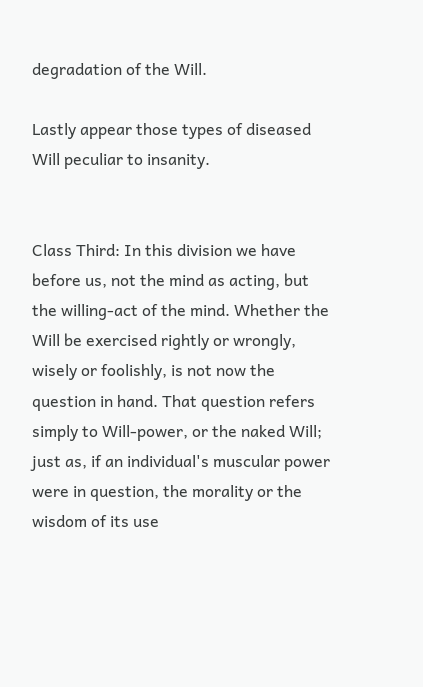degradation of the Will.

Lastly appear those types of diseased Will peculiar to insanity.


Class Third: In this division we have before us, not the mind as acting, but the willing-act of the mind. Whether the Will be exercised rightly or wrongly, wisely or foolishly, is not now the question in hand. That question refers simply to Will-power, or the naked Will; just as, if an individual's muscular power were in question, the morality or the wisdom of its use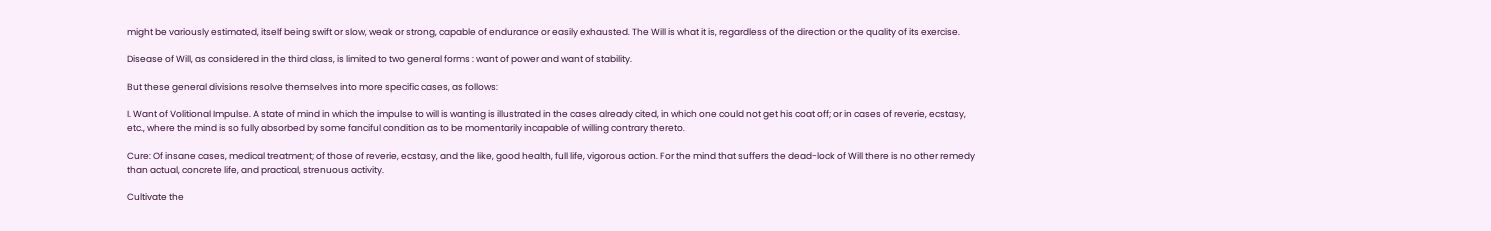might be variously estimated, itself being swift or slow, weak or strong, capable of endurance or easily exhausted. The Will is what it is, regardless of the direction or the quality of its exercise.

Disease of Will, as considered in the third class, is limited to two general forms : want of power and want of stability.

But these general divisions resolve themselves into more specific cases, as follows:

I. Want of Volitional Impulse. A state of mind in which the impulse to will is wanting is illustrated in the cases already cited, in which one could not get his coat off; or in cases of reverie, ecstasy, etc., where the mind is so fully absorbed by some fanciful condition as to be momentarily incapable of willing contrary thereto.

Cure: Of insane cases, medical treatment; of those of reverie, ecstasy, and the like, good health, full life, vigorous action. For the mind that suffers the dead-lock of Will there is no other remedy than actual, concrete life, and practical, strenuous activity.

Cultivate the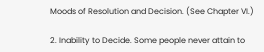Moods of Resolution and Decision. (See Chapter VI.)

2. Inability to Decide. Some people never attain to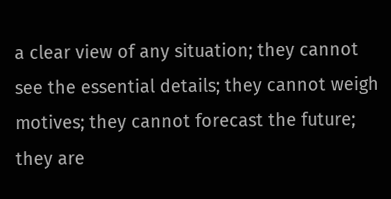a clear view of any situation; they cannot see the essential details; they cannot weigh motives; they cannot forecast the future; they are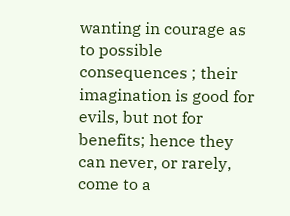wanting in courage as to possible consequences ; their imagination is good for evils, but not for benefits; hence they can never, or rarely, come to a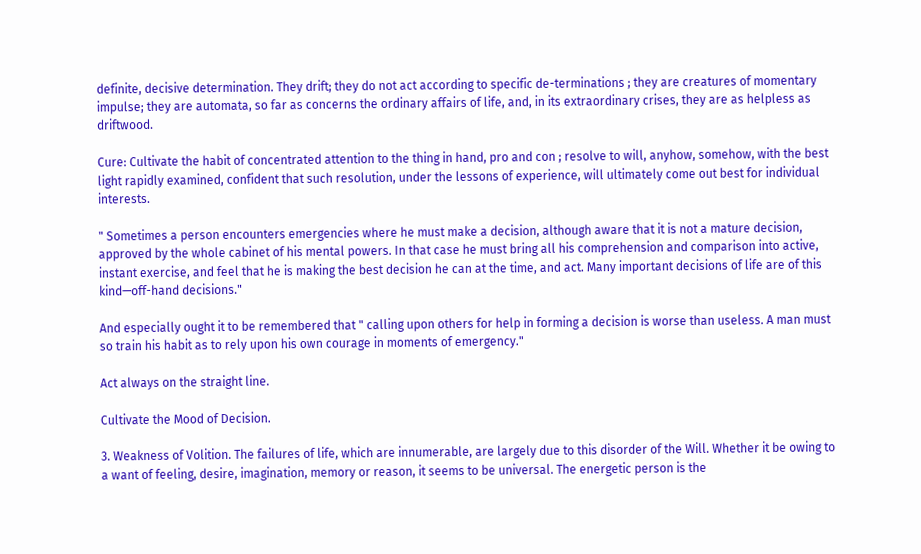definite, decisive determination. They drift; they do not act according to specific de-terminations ; they are creatures of momentary impulse; they are automata, so far as concerns the ordinary affairs of life, and, in its extraordinary crises, they are as helpless as driftwood.

Cure: Cultivate the habit of concentrated attention to the thing in hand, pro and con ; resolve to will, anyhow, somehow, with the best light rapidly examined, confident that such resolution, under the lessons of experience, will ultimately come out best for individual interests.

" Sometimes a person encounters emergencies where he must make a decision, although aware that it is not a mature decision, approved by the whole cabinet of his mental powers. In that case he must bring all his comprehension and comparison into active, instant exercise, and feel that he is making the best decision he can at the time, and act. Many important decisions of life are of this kind—off-hand decisions."

And especially ought it to be remembered that " calling upon others for help in forming a decision is worse than useless. A man must so train his habit as to rely upon his own courage in moments of emergency."

Act always on the straight line.

Cultivate the Mood of Decision.

3. Weakness of Volition. The failures of life, which are innumerable, are largely due to this disorder of the Will. Whether it be owing to a want of feeling, desire, imagination, memory or reason, it seems to be universal. The energetic person is the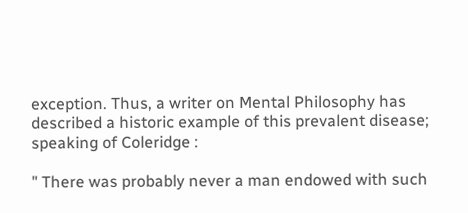exception. Thus, a writer on Mental Philosophy has described a historic example of this prevalent disease; speaking of Coleridge :

" There was probably never a man endowed with such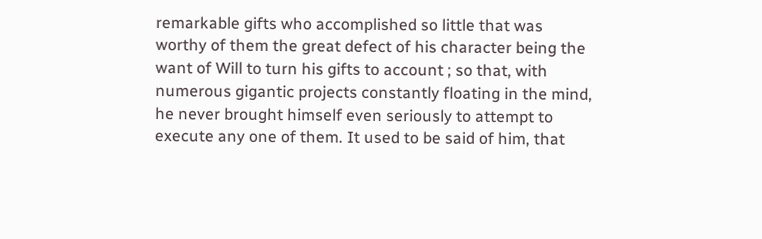remarkable gifts who accomplished so little that was worthy of them the great defect of his character being the want of Will to turn his gifts to account ; so that, with numerous gigantic projects constantly floating in the mind, he never brought himself even seriously to attempt to execute any one of them. It used to be said of him, that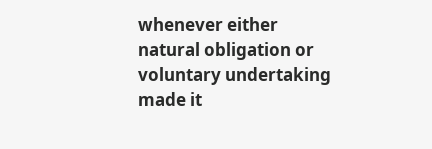whenever either natural obligation or voluntary undertaking made it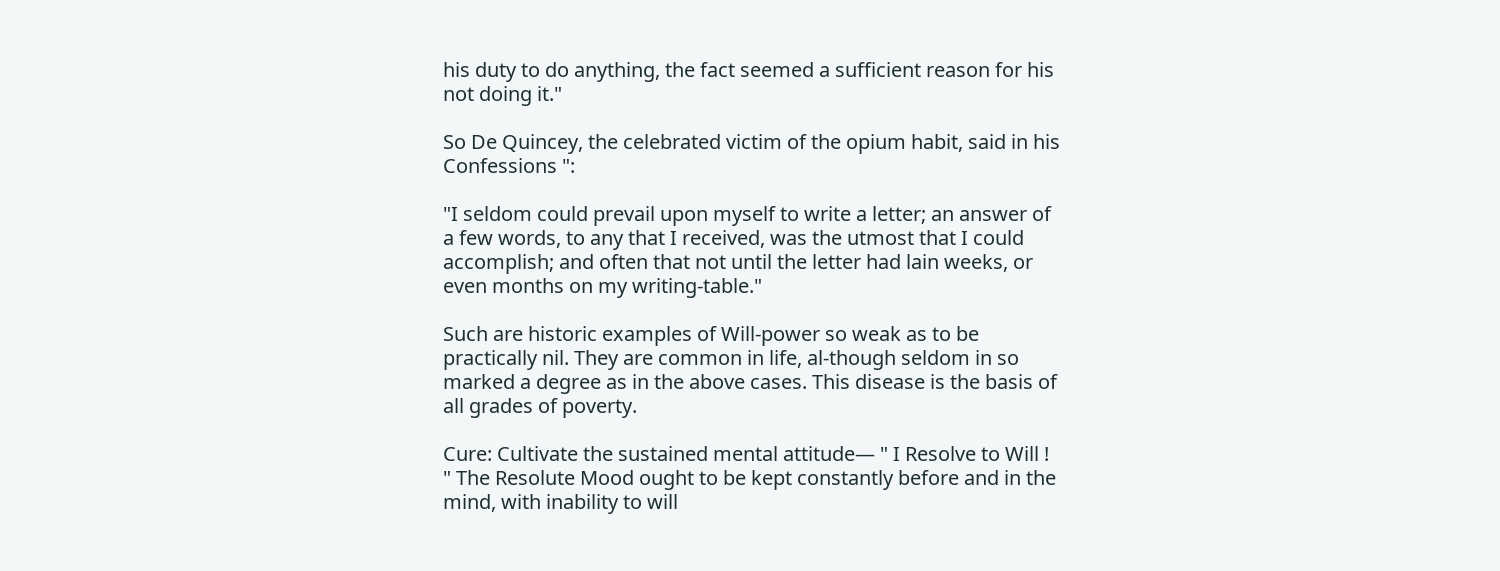his duty to do anything, the fact seemed a sufficient reason for his not doing it."

So De Quincey, the celebrated victim of the opium habit, said in his Confessions ":

"I seldom could prevail upon myself to write a letter; an answer of a few words, to any that I received, was the utmost that I could accomplish; and often that not until the letter had lain weeks, or even months on my writing-table."

Such are historic examples of Will-power so weak as to be practically nil. They are common in life, al-though seldom in so marked a degree as in the above cases. This disease is the basis of all grades of poverty.

Cure: Cultivate the sustained mental attitude— " I Resolve to Will ! " The Resolute Mood ought to be kept constantly before and in the mind, with inability to will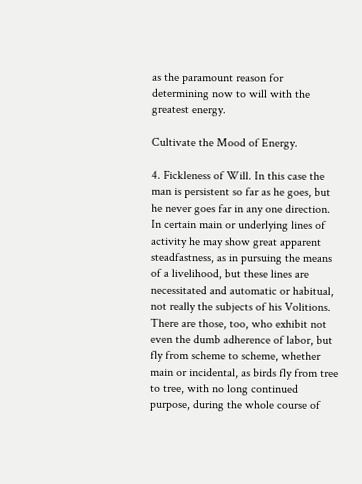as the paramount reason for determining now to will with the greatest energy.

Cultivate the Mood of Energy.

4. Fickleness of Will. In this case the man is persistent so far as he goes, but he never goes far in any one direction. In certain main or underlying lines of activity he may show great apparent steadfastness, as in pursuing the means of a livelihood, but these lines are necessitated and automatic or habitual, not really the subjects of his Volitions. There are those, too, who exhibit not even the dumb adherence of labor, but fly from scheme to scheme, whether main or incidental, as birds fly from tree to tree, with no long continued purpose, during the whole course of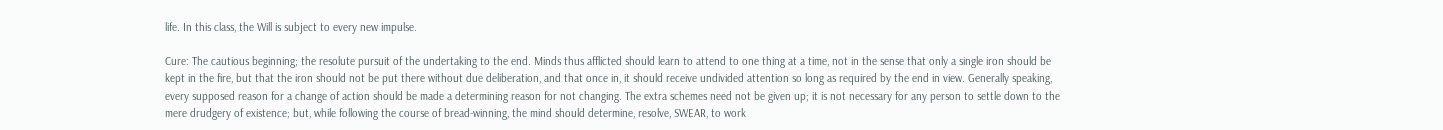life. In this class, the Will is subject to every new impulse.

Cure: The cautious beginning; the resolute pursuit of the undertaking to the end. Minds thus afflicted should learn to attend to one thing at a time, not in the sense that only a single iron should be kept in the fire, but that the iron should not be put there without due deliberation, and that once in, it should receive undivided attention so long as required by the end in view. Generally speaking, every supposed reason for a change of action should be made a determining reason for not changing. The extra schemes need not be given up; it is not necessary for any person to settle down to the mere drudgery of existence; but, while following the course of bread-winning, the mind should determine, resolve, SWEAR, to work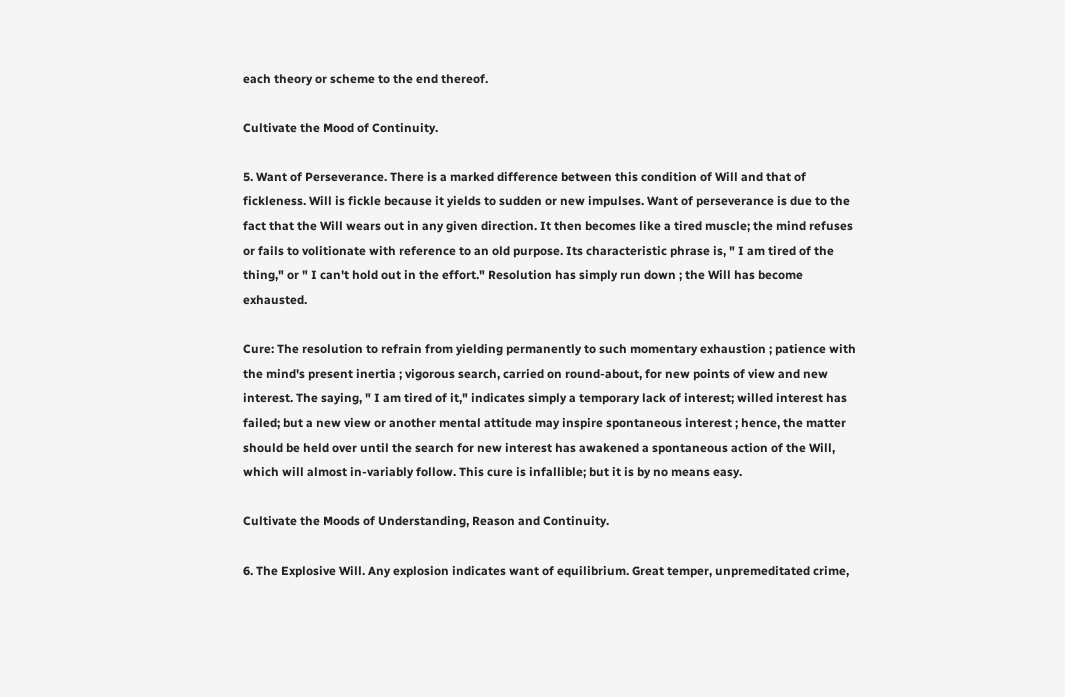each theory or scheme to the end thereof.

Cultivate the Mood of Continuity.

5. Want of Perseverance. There is a marked difference between this condition of Will and that of fickleness. Will is fickle because it yields to sudden or new impulses. Want of perseverance is due to the fact that the Will wears out in any given direction. It then becomes like a tired muscle; the mind refuses or fails to volitionate with reference to an old purpose. Its characteristic phrase is, " I am tired of the thing," or " I can't hold out in the effort." Resolution has simply run down ; the Will has become exhausted.

Cure: The resolution to refrain from yielding permanently to such momentary exhaustion ; patience with the mind's present inertia ; vigorous search, carried on round-about, for new points of view and new interest. The saying, " I am tired of it," indicates simply a temporary lack of interest; willed interest has failed; but a new view or another mental attitude may inspire spontaneous interest ; hence, the matter should be held over until the search for new interest has awakened a spontaneous action of the Will, which will almost in-variably follow. This cure is infallible; but it is by no means easy.

Cultivate the Moods of Understanding, Reason and Continuity.

6. The Explosive Will. Any explosion indicates want of equilibrium. Great temper, unpremeditated crime,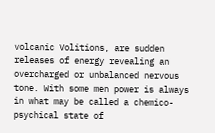volcanic Volitions, are sudden releases of energy revealing an overcharged or unbalanced nervous tone. With some men power is always in what may be called a chemico-psychical state of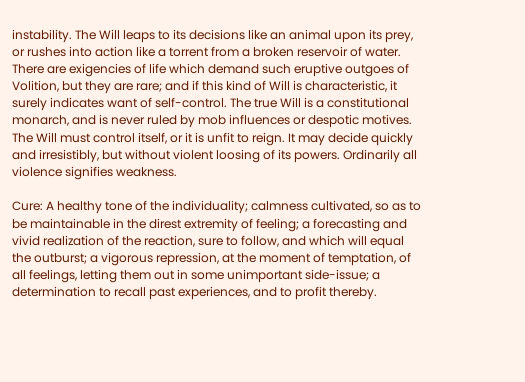instability. The Will leaps to its decisions like an animal upon its prey, or rushes into action like a torrent from a broken reservoir of water. There are exigencies of life which demand such eruptive outgoes of Volition, but they are rare; and if this kind of Will is characteristic, it surely indicates want of self-control. The true Will is a constitutional monarch, and is never ruled by mob influences or despotic motives. The Will must control itself, or it is unfit to reign. It may decide quickly and irresistibly, but without violent loosing of its powers. Ordinarily all violence signifies weakness.

Cure: A healthy tone of the individuality; calmness cultivated, so as to be maintainable in the direst extremity of feeling; a forecasting and vivid realization of the reaction, sure to follow, and which will equal the outburst; a vigorous repression, at the moment of temptation, of all feelings, letting them out in some unimportant side-issue; a determination to recall past experiences, and to profit thereby.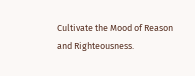Cultivate the Mood of Reason and Righteousness.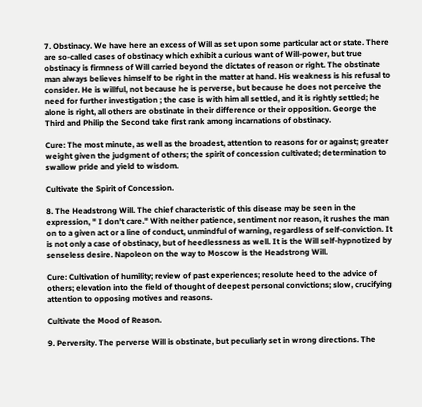7. Obstinacy. We have here an excess of Will as set upon some particular act or state. There are so-called cases of obstinacy which exhibit a curious want of Will-power, but true obstinacy is firmness of Will carried beyond the dictates of reason or right. The obstinate man always believes himself to be right in the matter at hand. His weakness is his refusal to consider. He is willful, not because he is perverse, but because he does not perceive the need for further investigation ; the case is with him all settled, and it is rightly settled; he alone is right, all others are obstinate in their difference or their opposition. George the Third and Philip the Second take first rank among incarnations of obstinacy.

Cure: The most minute, as well as the broadest, attention to reasons for or against; greater weight given the judgment of others; the spirit of concession cultivated; determination to swallow pride and yield to wisdom.

Cultivate the Spirit of Concession.

8. The Headstrong Will. The chief characteristic of this disease may be seen in the expression, " I don't care." With neither patience, sentiment nor reason, it rushes the man on to a given act or a line of conduct, unmindful of warning, regardless of self-conviction. It is not only a case of obstinacy, but of heedlessness as well. It is the Will self-hypnotized by senseless desire. Napoleon on the way to Moscow is the Headstrong Will.

Cure: Cultivation of humility; review of past experiences; resolute heed to the advice of others; elevation into the field of thought of deepest personal convictions; slow, crucifying attention to opposing motives and reasons.

Cultivate the Mood of Reason.

9. Perversity. The perverse Will is obstinate, but peculiarly set in wrong directions. The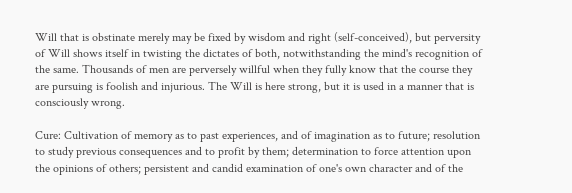Will that is obstinate merely may be fixed by wisdom and right (self-conceived), but perversity of Will shows itself in twisting the dictates of both, notwithstanding the mind's recognition of the same. Thousands of men are perversely willful when they fully know that the course they are pursuing is foolish and injurious. The Will is here strong, but it is used in a manner that is consciously wrong.

Cure: Cultivation of memory as to past experiences, and of imagination as to future; resolution to study previous consequences and to profit by them; determination to force attention upon the opinions of others; persistent and candid examination of one's own character and of the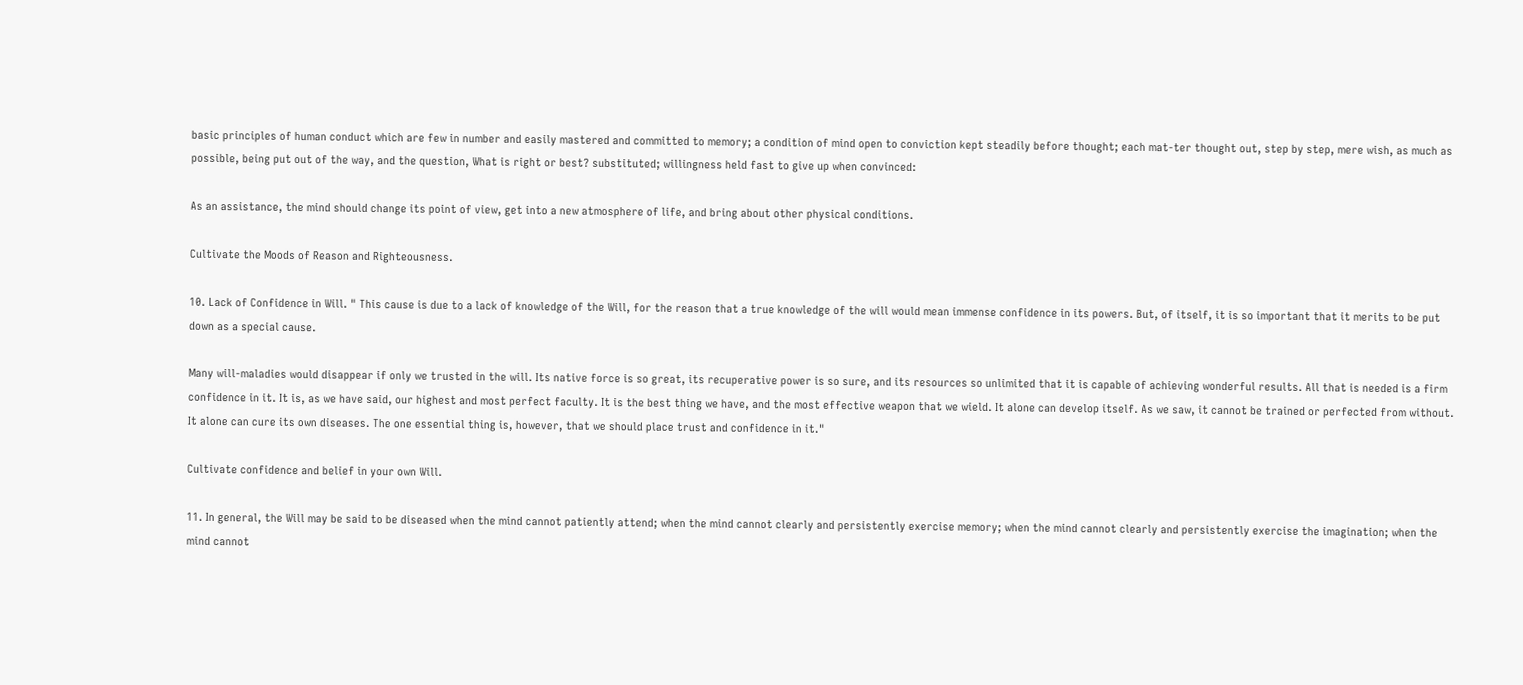basic principles of human conduct which are few in number and easily mastered and committed to memory; a condition of mind open to conviction kept steadily before thought; each mat-ter thought out, step by step, mere wish, as much as possible, being put out of the way, and the question, What is right or best? substituted; willingness held fast to give up when convinced:

As an assistance, the mind should change its point of view, get into a new atmosphere of life, and bring about other physical conditions.

Cultivate the Moods of Reason and Righteousness.

10. Lack of Confidence in Will. " This cause is due to a lack of knowledge of the Will, for the reason that a true knowledge of the will would mean immense confidence in its powers. But, of itself, it is so important that it merits to be put down as a special cause.

Many will-maladies would disappear if only we trusted in the will. Its native force is so great, its recuperative power is so sure, and its resources so unlimited that it is capable of achieving wonderful results. All that is needed is a firm confidence in it. It is, as we have said, our highest and most perfect faculty. It is the best thing we have, and the most effective weapon that we wield. It alone can develop itself. As we saw, it cannot be trained or perfected from without. It alone can cure its own diseases. The one essential thing is, however, that we should place trust and confidence in it."

Cultivate confidence and belief in your own Will.

11. In general, the Will may be said to be diseased when the mind cannot patiently attend; when the mind cannot clearly and persistently exercise memory; when the mind cannot clearly and persistently exercise the imagination; when the mind cannot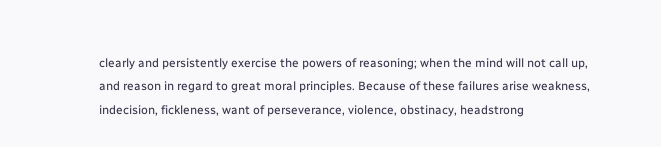clearly and persistently exercise the powers of reasoning; when the mind will not call up, and reason in regard to great moral principles. Because of these failures arise weakness, indecision, fickleness, want of perseverance, violence, obstinacy, headstrong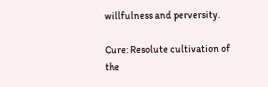willfulness and perversity.

Cure: Resolute cultivation of the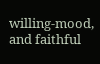willing-mood, and faithful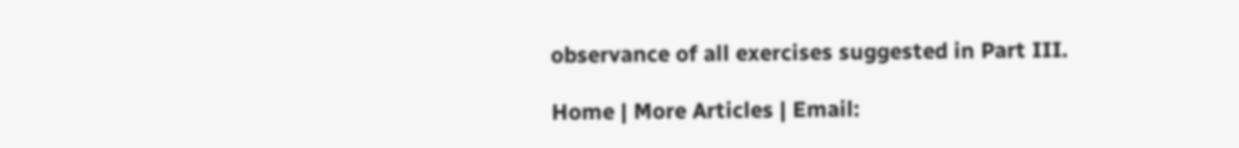observance of all exercises suggested in Part III.

Home | More Articles | Email: